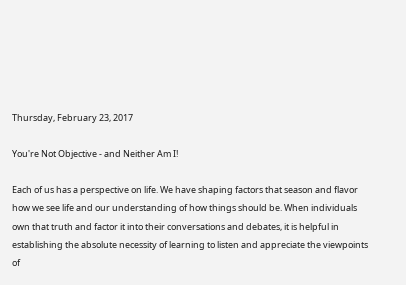Thursday, February 23, 2017

You're Not Objective - and Neither Am I!

Each of us has a perspective on life. We have shaping factors that season and flavor how we see life and our understanding of how things should be. When individuals own that truth and factor it into their conversations and debates, it is helpful in establishing the absolute necessity of learning to listen and appreciate the viewpoints of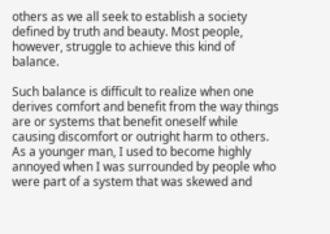others as we all seek to establish a society defined by truth and beauty. Most people, however, struggle to achieve this kind of balance.

Such balance is difficult to realize when one derives comfort and benefit from the way things are or systems that benefit oneself while causing discomfort or outright harm to others. As a younger man, I used to become highly annoyed when I was surrounded by people who were part of a system that was skewed and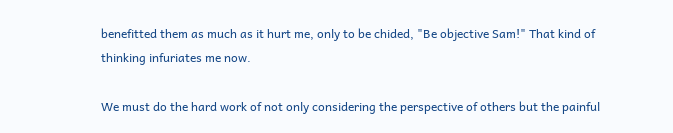benefitted them as much as it hurt me, only to be chided, "Be objective Sam!" That kind of thinking infuriates me now.

We must do the hard work of not only considering the perspective of others but the painful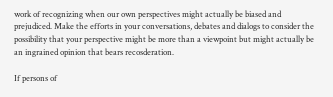work of recognizing when our own perspectives might actually be biased and prejudiced. Make the efforts in your conversations, debates and dialogs to consider the possibility that your perspective might be more than a viewpoint but might actually be an ingrained opinion that bears recosderation.

If persons of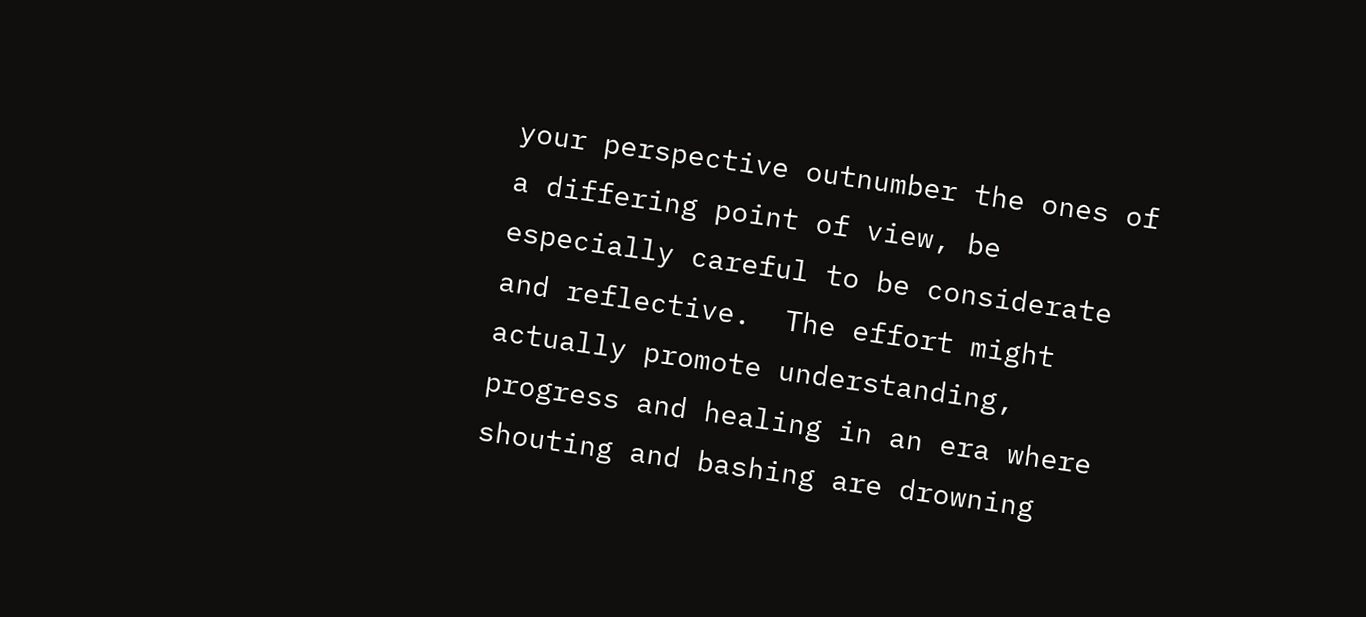your perspective outnumber the ones of a differing point of view, be especially careful to be considerate and reflective.  The effort might actually promote understanding, progress and healing in an era where shouting and bashing are drowning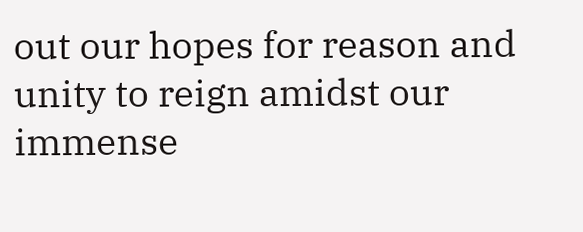out our hopes for reason and unity to reign amidst our immense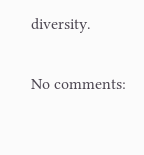diversity.

No comments: